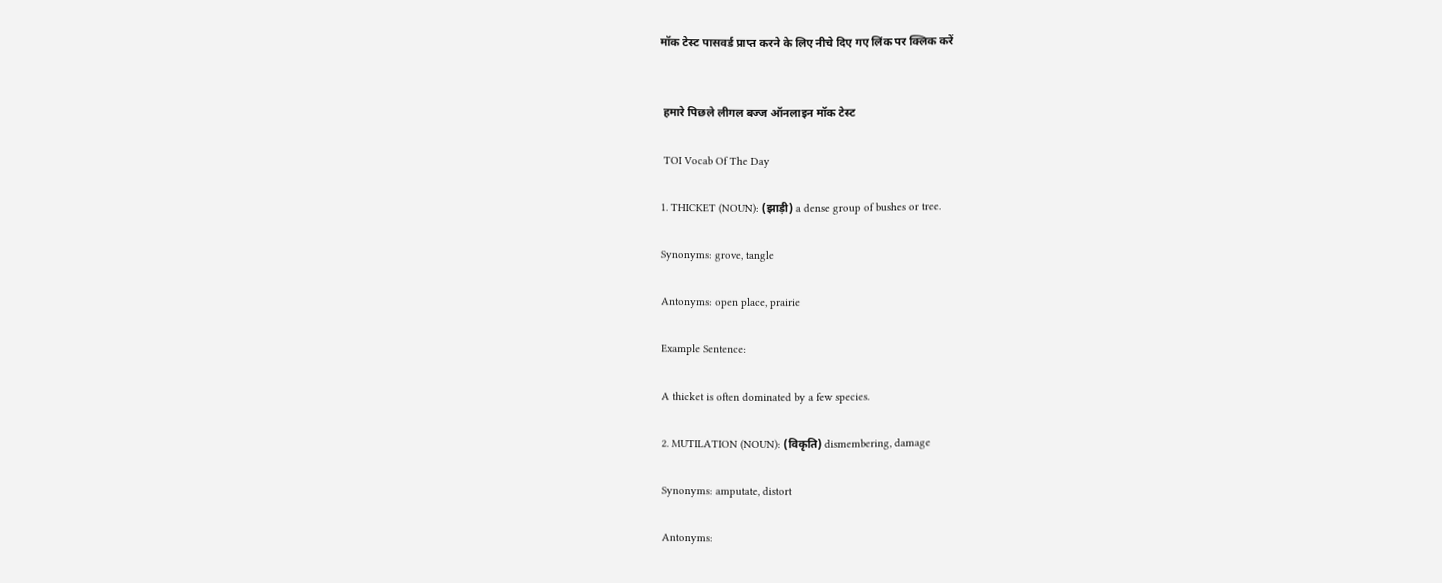मॉक टेस्ट पासवर्ड प्राप्त करने के लिए नीचे दिए गए लिंक पर क्लिक करें


 हमारे पिछले लीगल बज्ज ऑनलाइन मॉक टेस्ट

 TOI Vocab Of The Day

1. THICKET (NOUN): (झाड़ी) a dense group of bushes or tree.

Synonyms: grove, tangle

Antonyms: open place, prairie

Example Sentence:

A thicket is often dominated by a few species.

2. MUTILATION (NOUN): (विकृति) dismembering, damage

Synonyms: amputate, distort

Antonyms: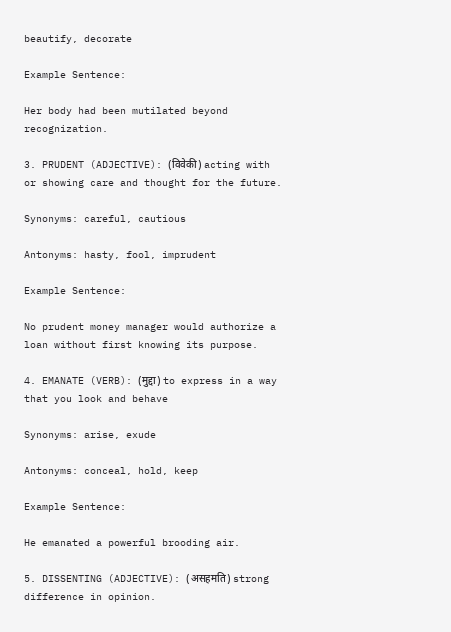beautify, decorate

Example Sentence:

Her body had been mutilated beyond recognization.

3. PRUDENT (ADJECTIVE): (विवेकी) acting with or showing care and thought for the future.

Synonyms: careful, cautious

Antonyms: hasty, fool, imprudent

Example Sentence:

No prudent money manager would authorize a loan without first knowing its purpose.

4. EMANATE (VERB): (मुद्दा) to express in a way that you look and behave

Synonyms: arise, exude

Antonyms: conceal, hold, keep

Example Sentence:

He emanated a powerful brooding air.

5. DISSENTING (ADJECTIVE): (असहमति) strong difference in opinion.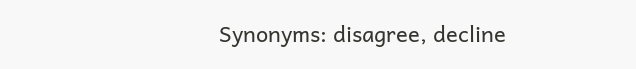Synonyms: disagree, decline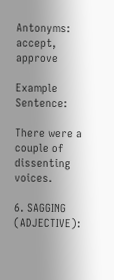Antonyms: accept, approve

Example Sentence:

There were a couple of dissenting voices.

6. SAGGING (ADJECTIVE):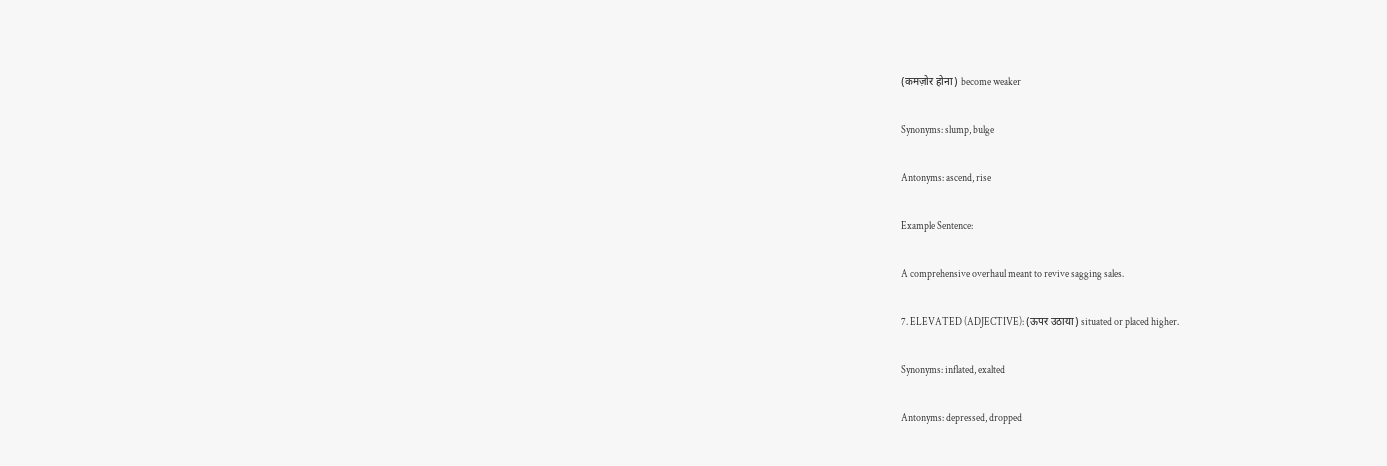(कमज़ोर होना) become weaker

Synonyms: slump, bulge

Antonyms: ascend, rise

Example Sentence:

A comprehensive overhaul meant to revive sagging sales.

7. ELEVATED (ADJECTIVE): (ऊपर उठाया) situated or placed higher.

Synonyms: inflated, exalted

Antonyms: depressed, dropped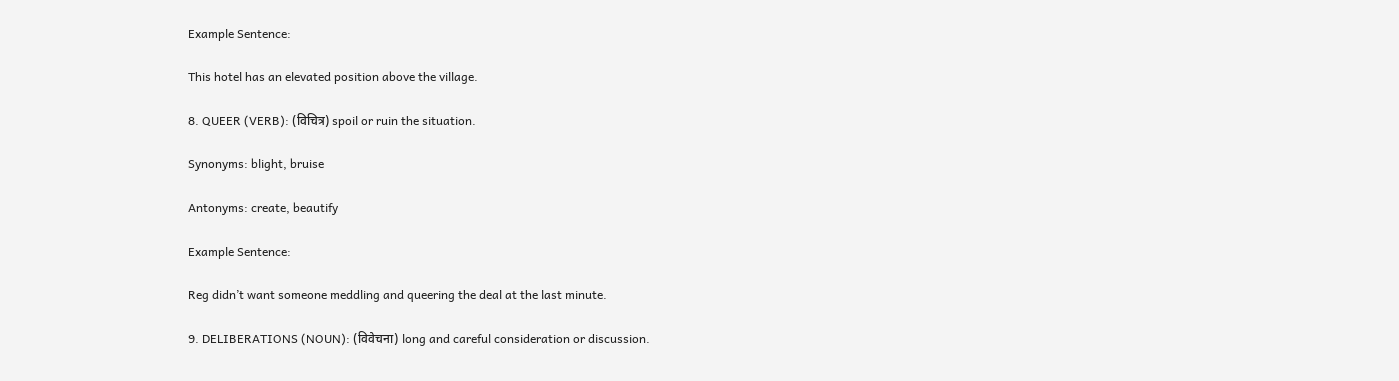Example Sentence:

This hotel has an elevated position above the village.

8. QUEER (VERB): (विचित्र) spoil or ruin the situation.

Synonyms: blight, bruise

Antonyms: create, beautify

Example Sentence:

Reg didn’t want someone meddling and queering the deal at the last minute.

9. DELIBERATIONS (NOUN): (विवेचना) long and careful consideration or discussion.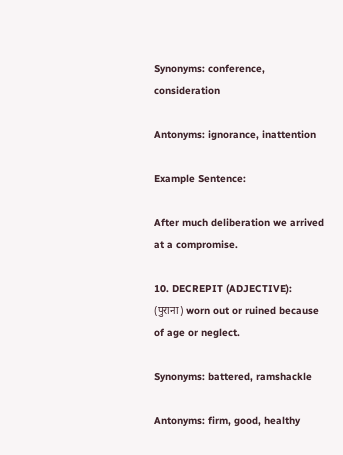Synonyms: conference, consideration

Antonyms: ignorance, inattention

Example Sentence:

After much deliberation we arrived at a compromise.

10. DECREPIT (ADJECTIVE): (पुराना) worn out or ruined because of age or neglect.

Synonyms: battered, ramshackle

Antonyms: firm, good, healthy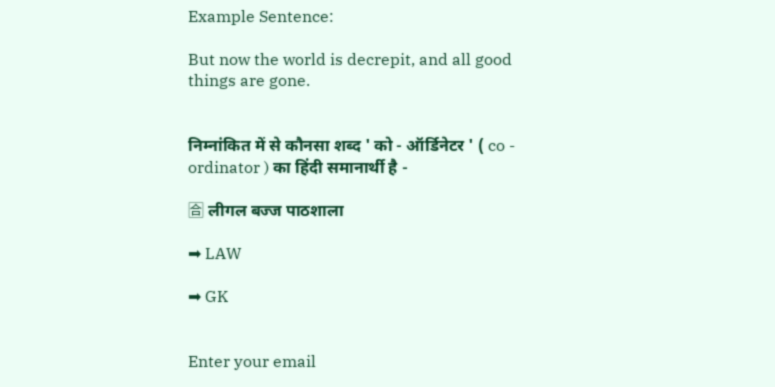Example Sentence:

But now the world is decrepit, and all good things are gone.


निम्नांकित में से कौनसा शब्द ' को - ऑर्डिनेटर ' ( co - ordinator ) का हिंदी समानार्थी है -

🈴 लीगल बज्ज पाठशाला

➡ LAW

➡ GK


Enter your email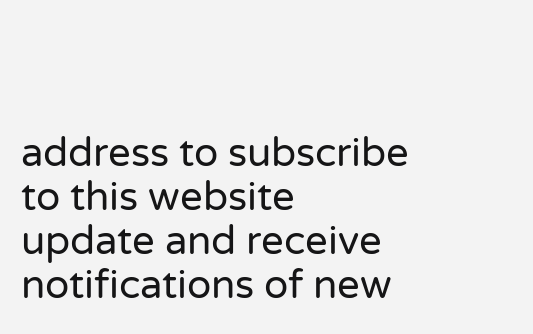address to subscribe to this website update and receive notifications of new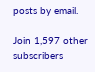posts by email.

Join 1,597 other subscribers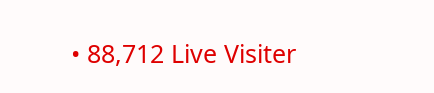• 88,712 Live Visiter